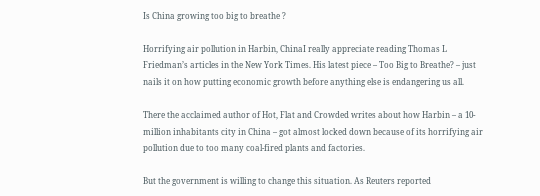Is China growing too big to breathe ?

Horrifying air pollution in Harbin, ChinaI really appreciate reading Thomas L Friedman’s articles in the New York Times. His latest piece – Too Big to Breathe? – just nails it on how putting economic growth before anything else is endangering us all.

There the acclaimed author of Hot, Flat and Crowded writes about how Harbin – a 10-million inhabitants city in China – got almost locked down because of its horrifying air pollution due to too many coal-fired plants and factories.

But the government is willing to change this situation. As Reuters reported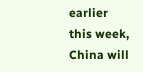earlier this week, China will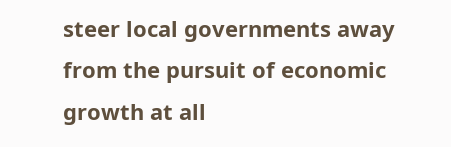steer local governments away from the pursuit of economic growth at all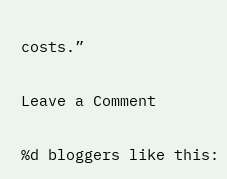costs.”

Leave a Comment

%d bloggers like this: